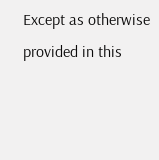Except as otherwise provided in this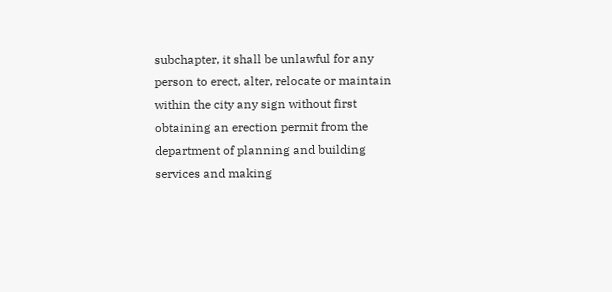subchapter, it shall be unlawful for any person to erect, alter, relocate or maintain within the city any sign without first obtaining an erection permit from the department of planning and building services and making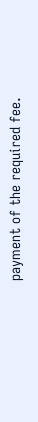payment of the required fee.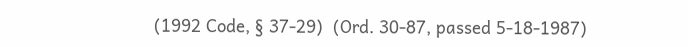(1992 Code, § 37-29)  (Ord. 30-87, passed 5-18-1987)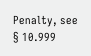Penalty, see § 10.999